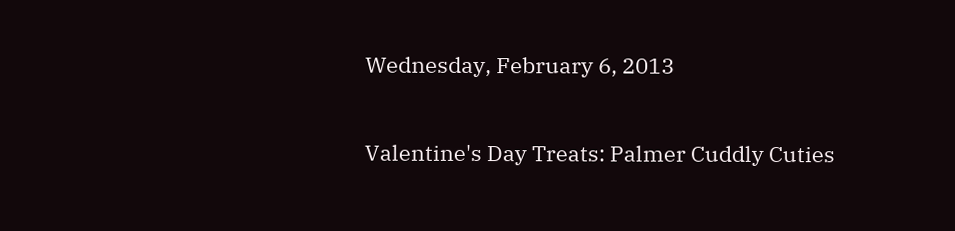Wednesday, February 6, 2013

Valentine's Day Treats: Palmer Cuddly Cuties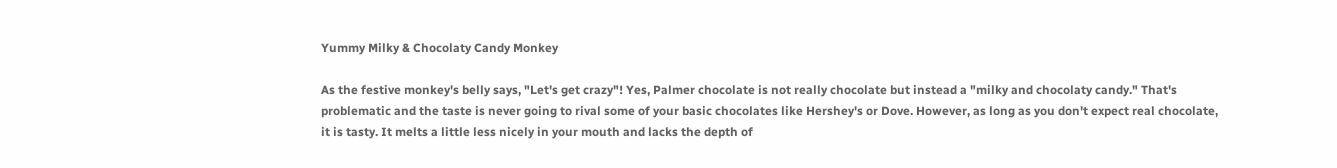Yummy Milky & Chocolaty Candy Monkey

As the festive monkey's belly says, "Let's get crazy"! Yes, Palmer chocolate is not really chocolate but instead a "milky and chocolaty candy." That's problematic and the taste is never going to rival some of your basic chocolates like Hershey's or Dove. However, as long as you don't expect real chocolate, it is tasty. It melts a little less nicely in your mouth and lacks the depth of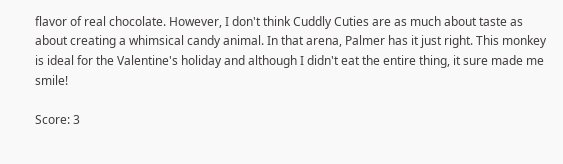flavor of real chocolate. However, I don't think Cuddly Cuties are as much about taste as about creating a whimsical candy animal. In that arena, Palmer has it just right. This monkey is ideal for the Valentine's holiday and although I didn't eat the entire thing, it sure made me smile!

Score: 3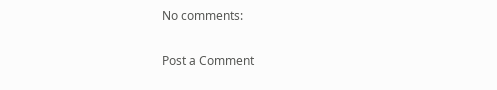No comments:

Post a Comment